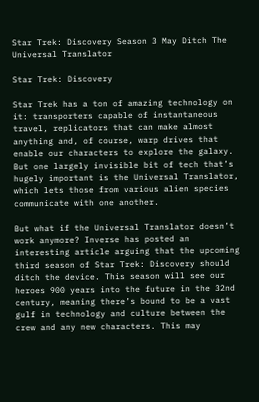Star Trek: Discovery Season 3 May Ditch The Universal Translator

Star Trek: Discovery

Star Trek has a ton of amazing technology on it: transporters capable of instantaneous travel, replicators that can make almost anything and, of course, warp drives that enable our characters to explore the galaxy. But one largely invisible bit of tech that’s hugely important is the Universal Translator, which lets those from various alien species communicate with one another.

But what if the Universal Translator doesn’t work anymore? Inverse has posted an interesting article arguing that the upcoming third season of Star Trek: Discovery should ditch the device. This season will see our heroes 900 years into the future in the 32nd century, meaning there’s bound to be a vast gulf in technology and culture between the crew and any new characters. This may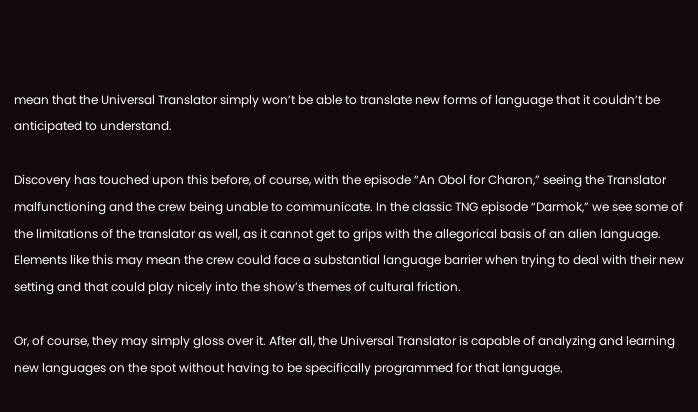mean that the Universal Translator simply won’t be able to translate new forms of language that it couldn’t be anticipated to understand.

Discovery has touched upon this before, of course, with the episode “An Obol for Charon,” seeing the Translator malfunctioning and the crew being unable to communicate. In the classic TNG episode “Darmok,” we see some of the limitations of the translator as well, as it cannot get to grips with the allegorical basis of an alien language. Elements like this may mean the crew could face a substantial language barrier when trying to deal with their new setting and that could play nicely into the show’s themes of cultural friction.

Or, of course, they may simply gloss over it. After all, the Universal Translator is capable of analyzing and learning new languages on the spot without having to be specifically programmed for that language.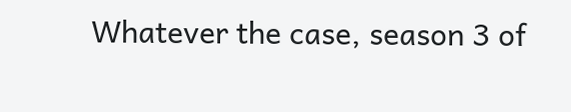Whatever the case, season 3 of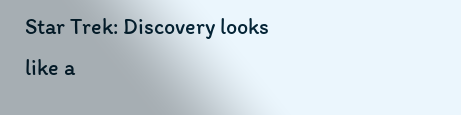Star Trek: Discovery looks like a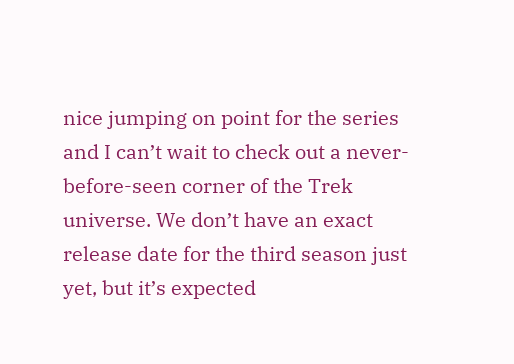nice jumping on point for the series and I can’t wait to check out a never-before-seen corner of the Trek universe. We don’t have an exact release date for the third season just yet, but it’s expected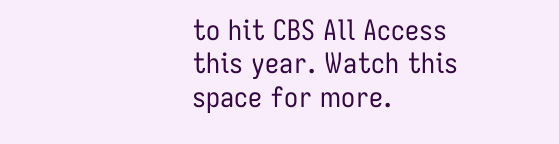to hit CBS All Access this year. Watch this space for more.